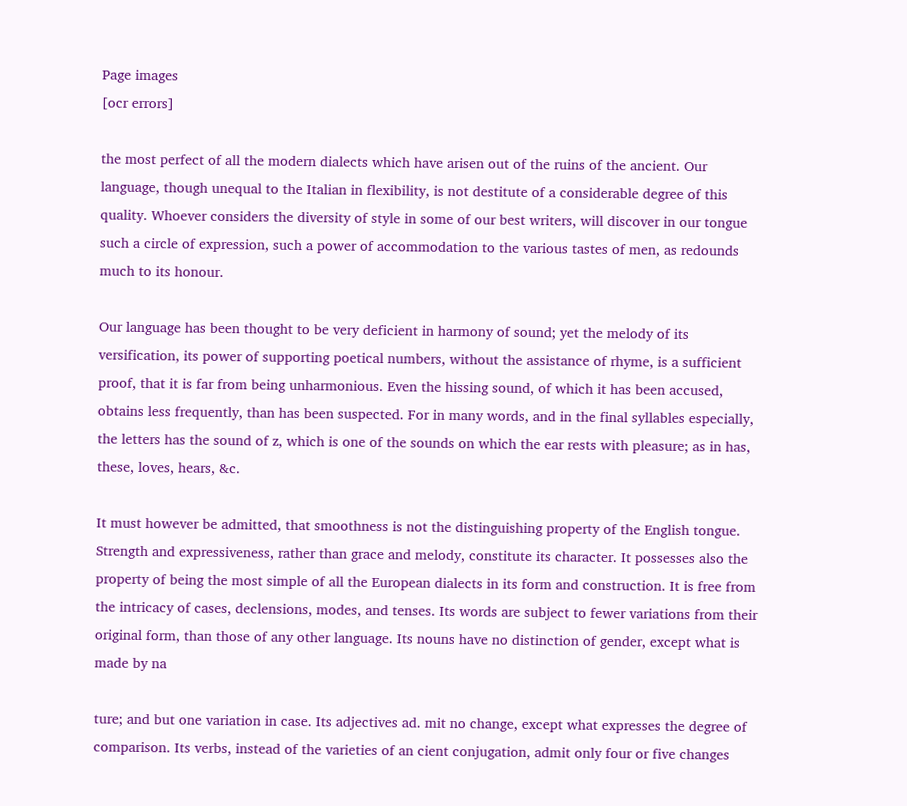Page images
[ocr errors]

the most perfect of all the modern dialects which have arisen out of the ruins of the ancient. Our language, though unequal to the Italian in flexibility, is not destitute of a considerable degree of this quality. Whoever considers the diversity of style in some of our best writers, will discover in our tongue such a circle of expression, such a power of accommodation to the various tastes of men, as redounds much to its honour.

Our language has been thought to be very deficient in harmony of sound; yet the melody of its versification, its power of supporting poetical numbers, without the assistance of rhyme, is a sufficient proof, that it is far from being unharmonious. Even the hissing sound, of which it has been accused, obtains less frequently, than has been suspected. For in many words, and in the final syllables especially, the letters has the sound of z, which is one of the sounds on which the ear rests with pleasure; as in has, these, loves, hears, &c.

It must however be admitted, that smoothness is not the distinguishing property of the English tongue. Strength and expressiveness, rather than grace and melody, constitute its character. It possesses also the property of being the most simple of all the European dialects in its form and construction. It is free from the intricacy of cases, declensions, modes, and tenses. Its words are subject to fewer variations from their original form, than those of any other language. Its nouns have no distinction of gender, except what is made by na

ture; and but one variation in case. Its adjectives ad. mit no change, except what expresses the degree of comparison. Its verbs, instead of the varieties of an cient conjugation, admit only four or five changes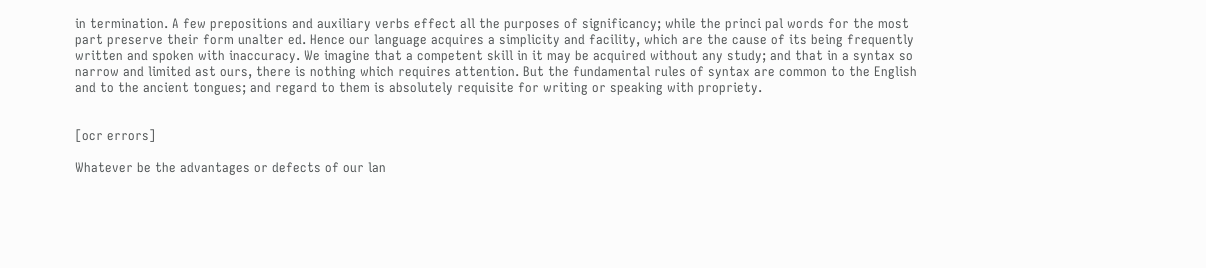in termination. A few prepositions and auxiliary verbs effect all the purposes of significancy; while the princi pal words for the most part preserve their form unalter ed. Hence our language acquires a simplicity and facility, which are the cause of its being frequently written and spoken with inaccuracy. We imagine that a competent skill in it may be acquired without any study; and that in a syntax so narrow and limited ast ours, there is nothing which requires attention. But the fundamental rules of syntax are common to the English and to the ancient tongues; and regard to them is absolutely requisite for writing or speaking with propriety.


[ocr errors]

Whatever be the advantages or defects of our lan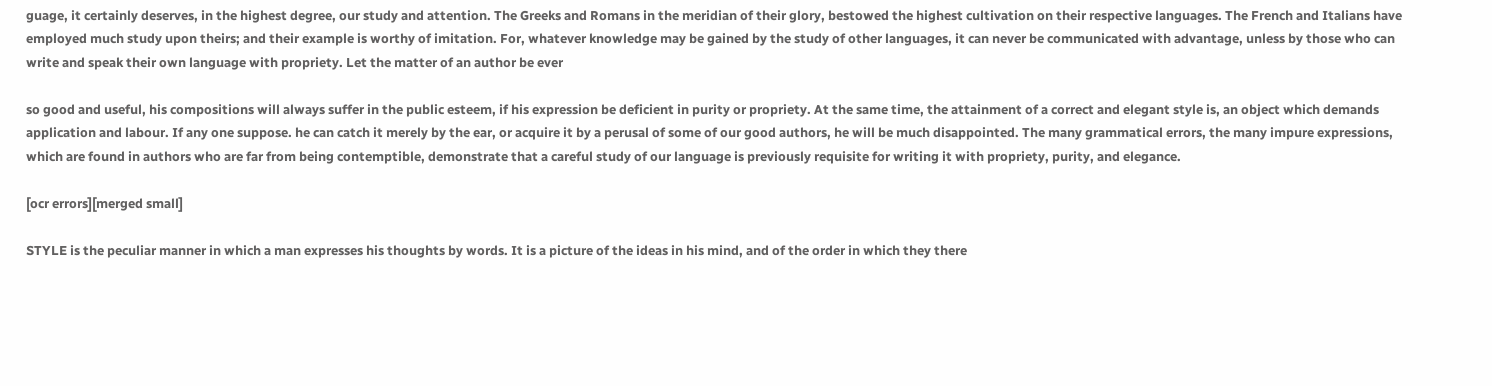guage, it certainly deserves, in the highest degree, our study and attention. The Greeks and Romans in the meridian of their glory, bestowed the highest cultivation on their respective languages. The French and Italians have employed much study upon theirs; and their example is worthy of imitation. For, whatever knowledge may be gained by the study of other languages, it can never be communicated with advantage, unless by those who can write and speak their own language with propriety. Let the matter of an author be ever

so good and useful, his compositions will always suffer in the public esteem, if his expression be deficient in purity or propriety. At the same time, the attainment of a correct and elegant style is, an object which demands application and labour. If any one suppose. he can catch it merely by the ear, or acquire it by a perusal of some of our good authors, he will be much disappointed. The many grammatical errors, the many impure expressions, which are found in authors who are far from being contemptible, demonstrate that a careful study of our language is previously requisite for writing it with propriety, purity, and elegance.

[ocr errors][merged small]

STYLE is the peculiar manner in which a man expresses his thoughts by words. It is a picture of the ideas in his mind, and of the order in which they there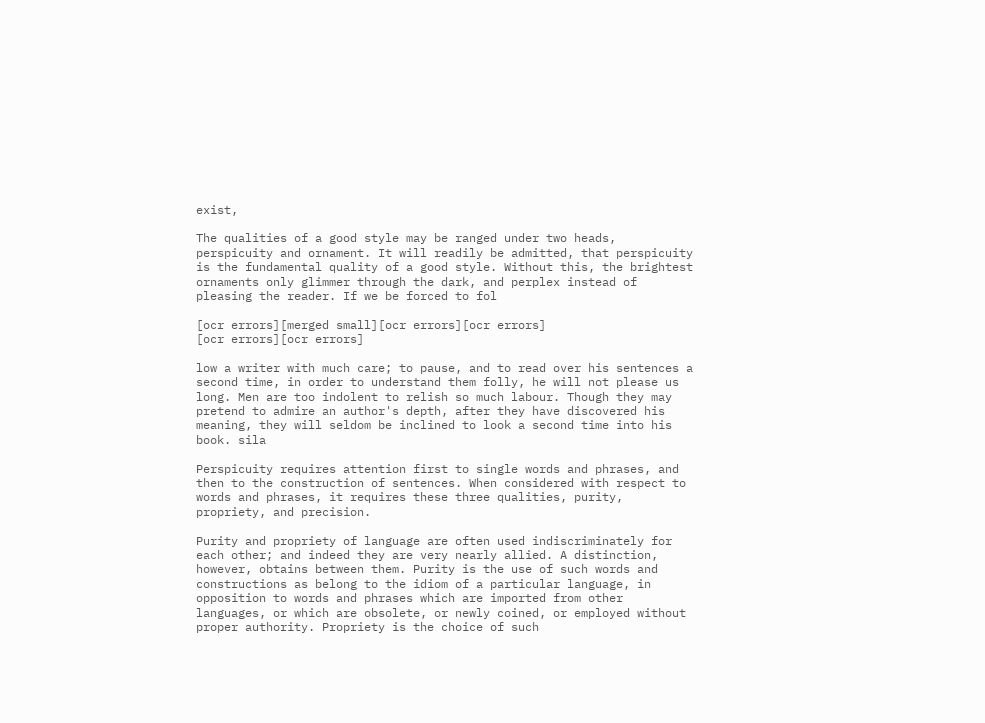exist,

The qualities of a good style may be ranged under two heads, perspicuity and ornament. It will readily be admitted, that perspicuity is the fundamental quality of a good style. Without this, the brightest ornaments only glimmer through the dark, and perplex instead of pleasing the reader. If we be forced to fol

[ocr errors][merged small][ocr errors][ocr errors]
[ocr errors][ocr errors]

low a writer with much care; to pause, and to read over his sentences a second time, in order to understand them folly, he will not please us long. Men are too indolent to relish so much labour. Though they may pretend to admire an author's depth, after they have discovered his meaning, they will seldom be inclined to look a second time into his book. sila

Perspicuity requires attention first to single words and phrases, and then to the construction of sentences. When considered with respect to words and phrases, it requires these three qualities, purity, propriety, and precision.

Purity and propriety of language are often used indiscriminately for each other; and indeed they are very nearly allied. A distinction, however, obtains between them. Purity is the use of such words and constructions as belong to the idiom of a particular language, in opposition to words and phrases which are imported from other languages, or which are obsolete, or newly coined, or employed without proper authority. Propriety is the choice of such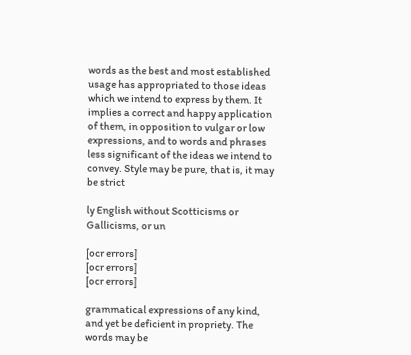words as the best and most established usage has appropriated to those ideas which we intend to express by them. It implies a correct and happy application of them, in opposition to vulgar or low expressions, and to words and phrases less significant of the ideas we intend to convey. Style may be pure, that is, it may be strict

ly English without Scotticisms or Gallicisms, or un

[ocr errors]
[ocr errors]
[ocr errors]

grammatical expressions of any kind, and yet be deficient in propriety. The words may be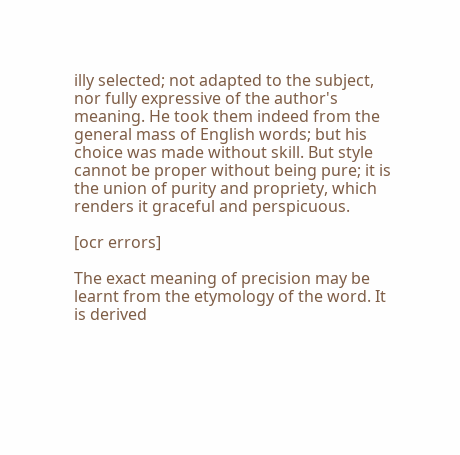illy selected; not adapted to the subject, nor fully expressive of the author's meaning. He took them indeed from the general mass of English words; but his choice was made without skill. But style cannot be proper without being pure; it is the union of purity and propriety, which renders it graceful and perspicuous.

[ocr errors]

The exact meaning of precision may be learnt from the etymology of the word. It is derived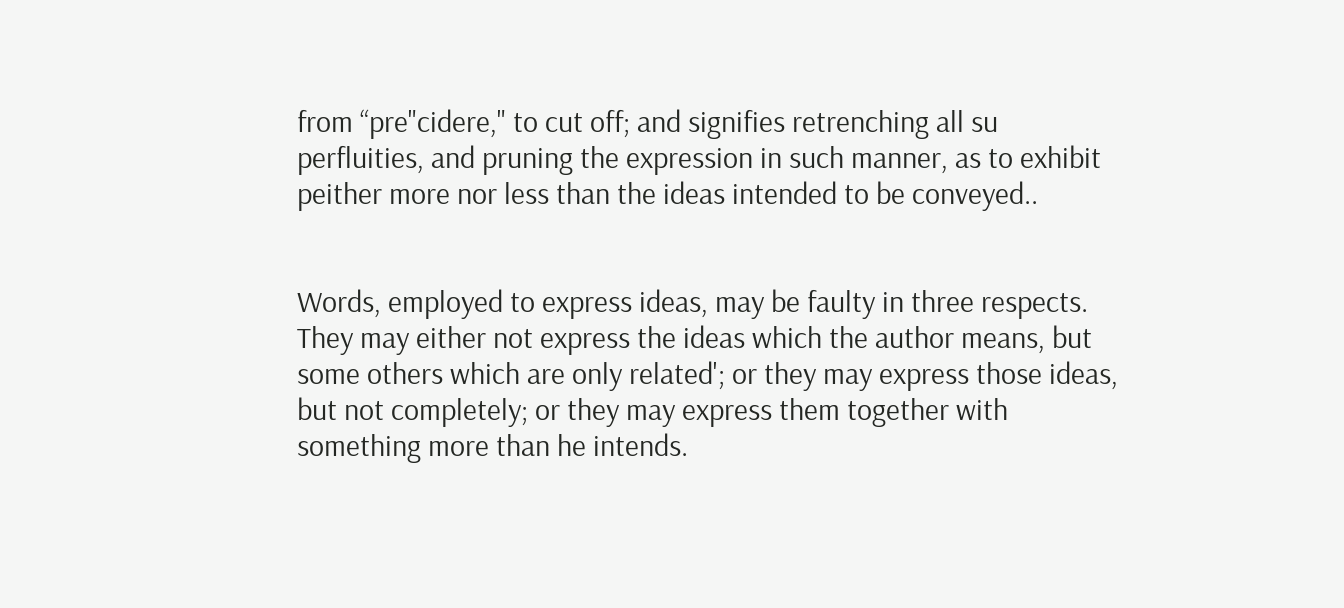from “pre"cidere," to cut off; and signifies retrenching all su perfluities, and pruning the expression in such manner, as to exhibit peither more nor less than the ideas intended to be conveyed..


Words, employed to express ideas, may be faulty in three respects. They may either not express the ideas which the author means, but some others which are only related'; or they may express those ideas, but not completely; or they may express them together with something more than he intends.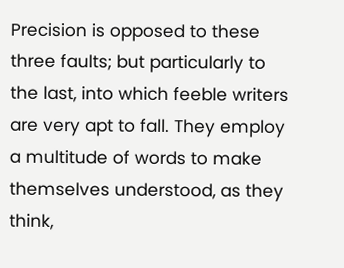Precision is opposed to these three faults; but particularly to the last, into which feeble writers are very apt to fall. They employ a multitude of words to make themselves understood, as they think,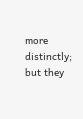more distinctly; but they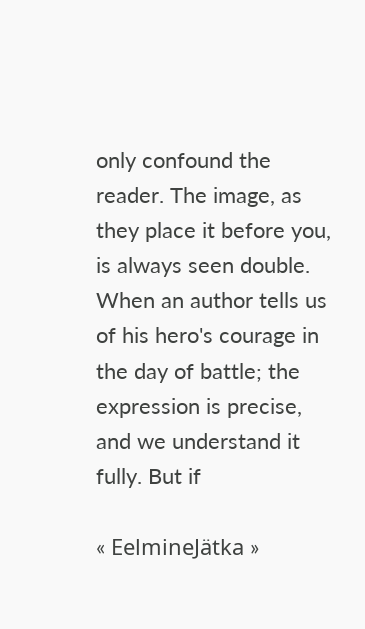only confound the reader. The image, as they place it before you, is always seen double. When an author tells us of his hero's courage in the day of battle; the expression is precise, and we understand it fully. But if

« EelmineJätka »